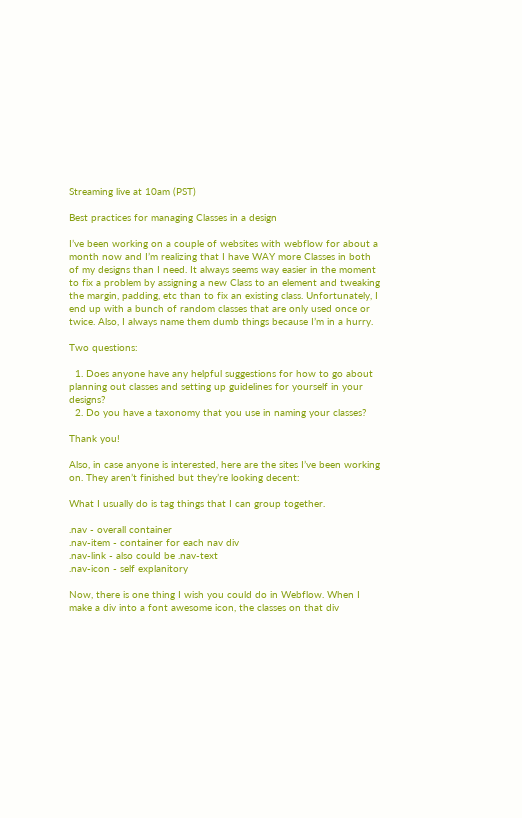Streaming live at 10am (PST)

Best practices for managing Classes in a design

I’ve been working on a couple of websites with webflow for about a month now and I’m realizing that I have WAY more Classes in both of my designs than I need. It always seems way easier in the moment to fix a problem by assigning a new Class to an element and tweaking the margin, padding, etc than to fix an existing class. Unfortunately, I end up with a bunch of random classes that are only used once or twice. Also, I always name them dumb things because I’m in a hurry.

Two questions:

  1. Does anyone have any helpful suggestions for how to go about planning out classes and setting up guidelines for yourself in your designs?
  2. Do you have a taxonomy that you use in naming your classes?

Thank you!

Also, in case anyone is interested, here are the sites I’ve been working on. They aren’t finished but they’re looking decent:

What I usually do is tag things that I can group together.

.nav - overall container
.nav-item - container for each nav div
.nav-link - also could be .nav-text
.nav-icon - self explanitory

Now, there is one thing I wish you could do in Webflow. When I make a div into a font awesome icon, the classes on that div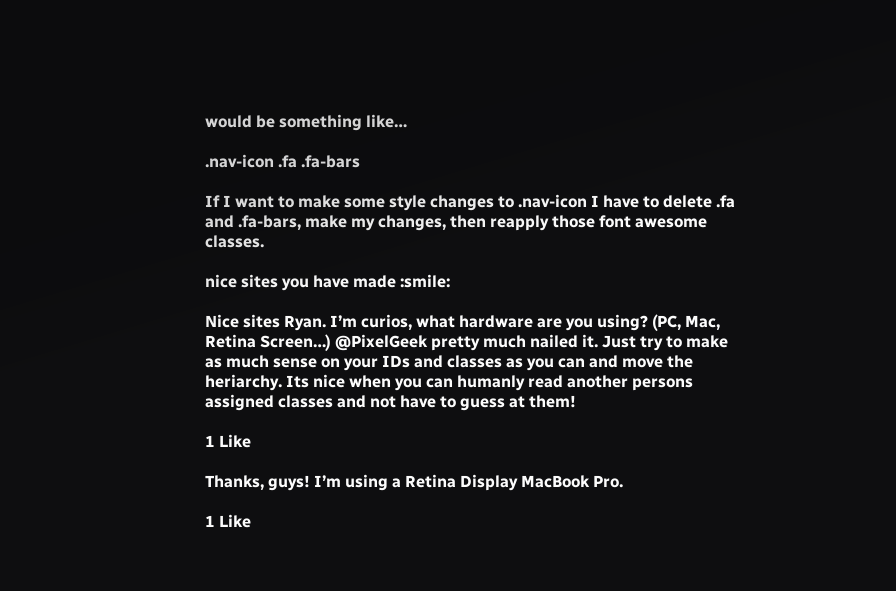would be something like…

.nav-icon .fa .fa-bars

If I want to make some style changes to .nav-icon I have to delete .fa and .fa-bars, make my changes, then reapply those font awesome classes.

nice sites you have made :smile:

Nice sites Ryan. I’m curios, what hardware are you using? (PC, Mac, Retina Screen…) @PixelGeek pretty much nailed it. Just try to make as much sense on your IDs and classes as you can and move the heriarchy. Its nice when you can humanly read another persons assigned classes and not have to guess at them!

1 Like

Thanks, guys! I’m using a Retina Display MacBook Pro.

1 Like